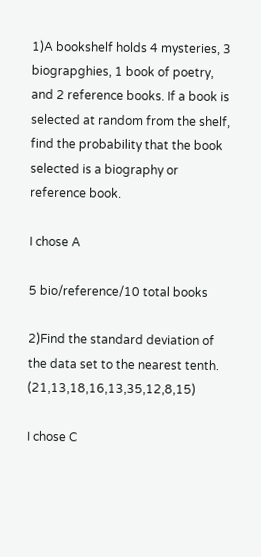1)A bookshelf holds 4 mysteries, 3 biograpghies, 1 book of poetry, and 2 reference books. If a book is selected at random from the shelf, find the probability that the book selected is a biography or reference book.

I chose A

5 bio/reference/10 total books

2)Find the standard deviation of the data set to the nearest tenth. (21,13,18,16,13,35,12,8,15)

I chose C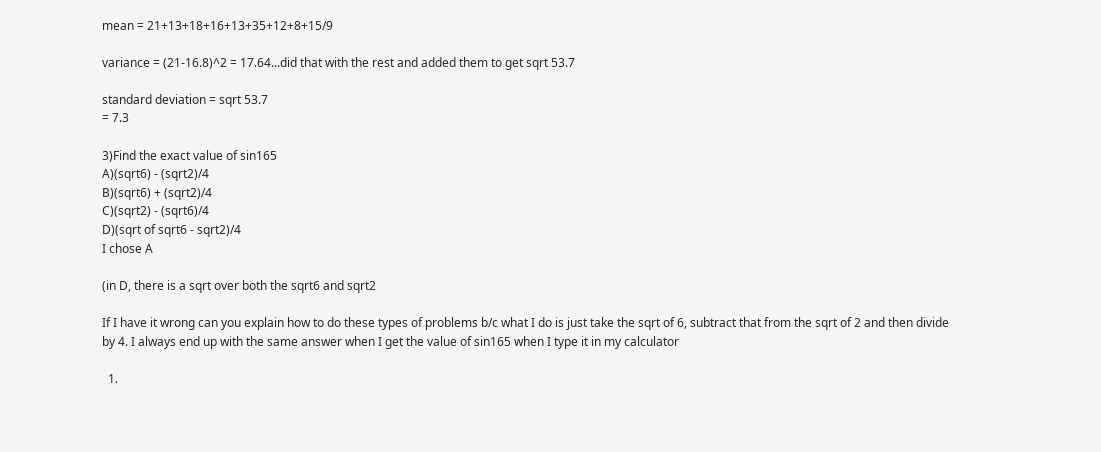mean = 21+13+18+16+13+35+12+8+15/9

variance = (21-16.8)^2 = 17.64...did that with the rest and added them to get sqrt 53.7

standard deviation = sqrt 53.7
= 7.3

3)Find the exact value of sin165
A)(sqrt6) - (sqrt2)/4
B)(sqrt6) + (sqrt2)/4
C)(sqrt2) - (sqrt6)/4
D)(sqrt of sqrt6 - sqrt2)/4
I chose A

(in D, there is a sqrt over both the sqrt6 and sqrt2

If I have it wrong can you explain how to do these types of problems b/c what I do is just take the sqrt of 6, subtract that from the sqrt of 2 and then divide by 4. I always end up with the same answer when I get the value of sin165 when I type it in my calculator

  1.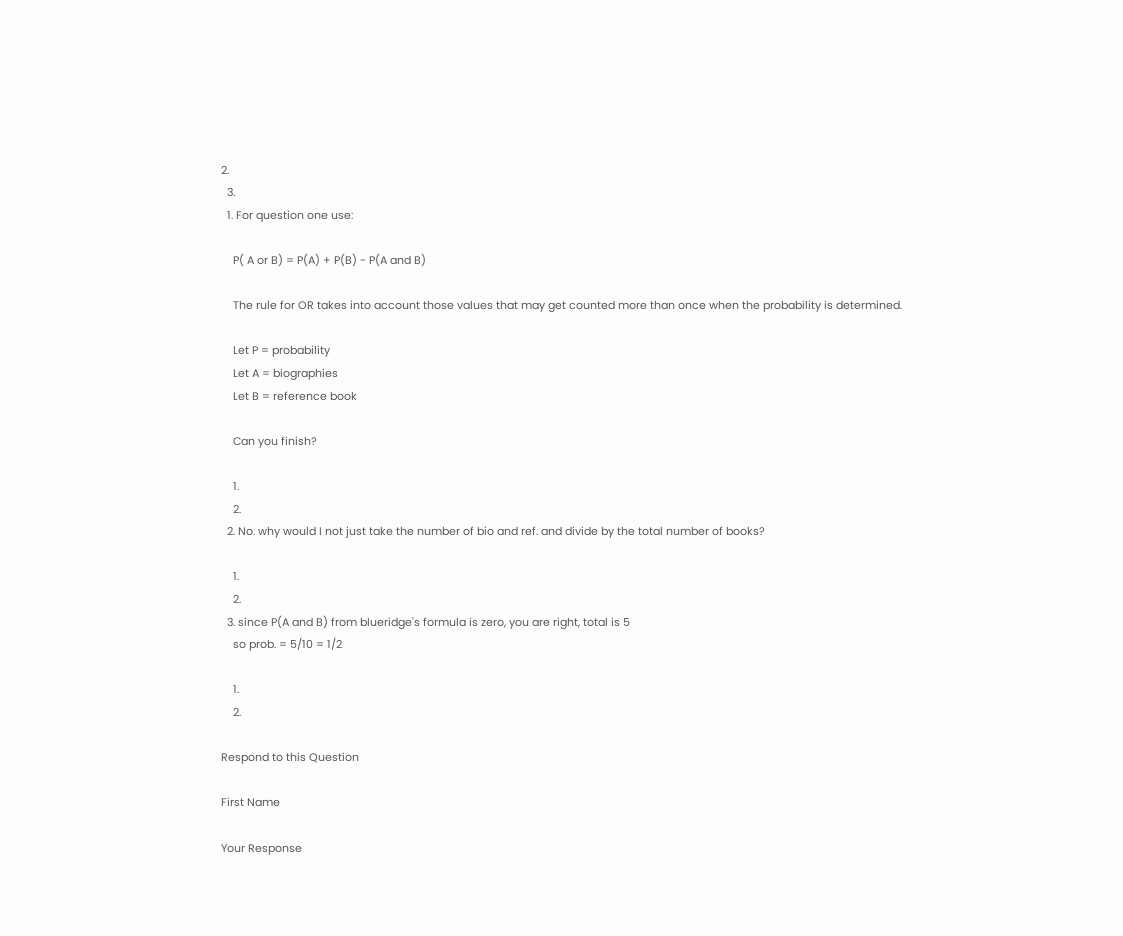2.
  3.
  1. For question one use:

    P( A or B) = P(A) + P(B) - P(A and B)

    The rule for OR takes into account those values that may get counted more than once when the probability is determined.

    Let P = probability
    Let A = biographies
    Let B = reference book

    Can you finish?

    1.
    2.
  2. No. why would I not just take the number of bio and ref. and divide by the total number of books?

    1.
    2.
  3. since P(A and B) from blueridge's formula is zero, you are right, total is 5
    so prob. = 5/10 = 1/2

    1.
    2.

Respond to this Question

First Name

Your Response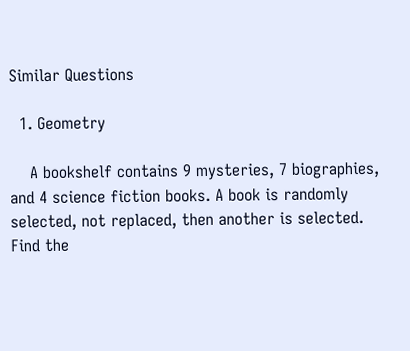Similar Questions

  1. Geometry

    A bookshelf contains 9 mysteries, 7 biographies, and 4 science fiction books. A book is randomly selected, not replaced, then another is selected. Find the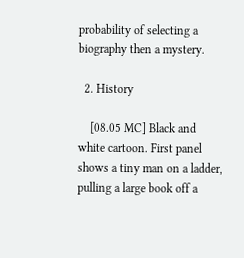probability of selecting a biography then a mystery.

  2. History

    [08.05 MC] Black and white cartoon. First panel shows a tiny man on a ladder, pulling a large book off a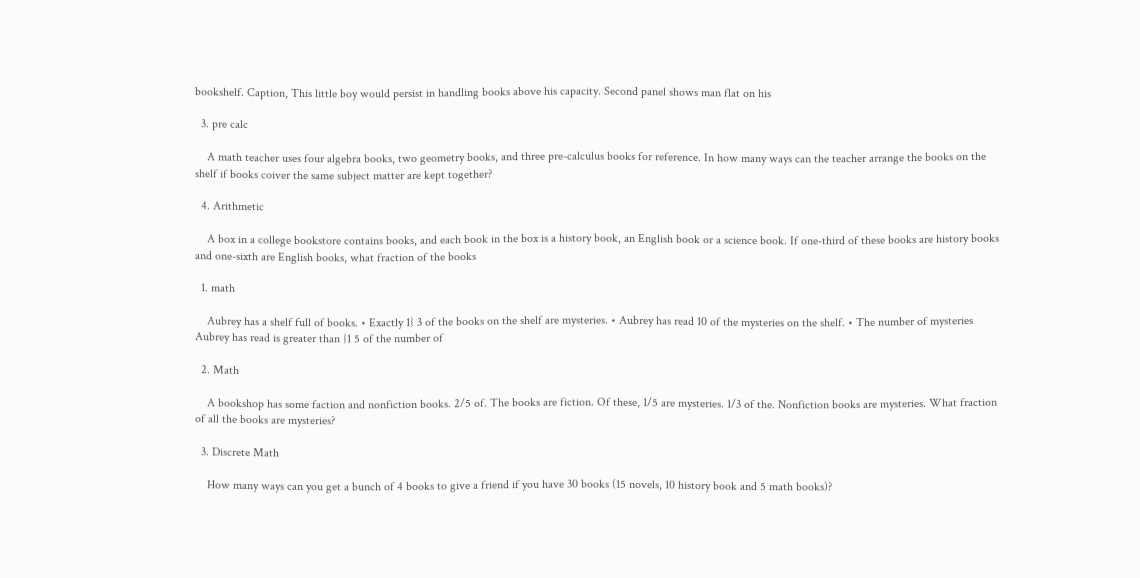bookshelf. Caption, This little boy would persist in handling books above his capacity. Second panel shows man flat on his

  3. pre calc

    A math teacher uses four algebra books, two geometry books, and three pre-calculus books for reference. In how many ways can the teacher arrange the books on the shelf if books coiver the same subject matter are kept together?

  4. Arithmetic

    A box in a college bookstore contains books, and each book in the box is a history book, an English book or a science book. If one-third of these books are history books and one-sixth are English books, what fraction of the books

  1. math

    Aubrey has a shelf full of books. • Exactly 1} 3 of the books on the shelf are mysteries. • Aubrey has read 10 of the mysteries on the shelf. • The number of mysteries Aubrey has read is greater than }1 5 of the number of

  2. Math

    A bookshop has some faction and nonfiction books. 2/5 of. The books are fiction. Of these, 1/5 are mysteries. 1/3 of the. Nonfiction books are mysteries. What fraction of all the books are mysteries?

  3. Discrete Math

    How many ways can you get a bunch of 4 books to give a friend if you have 30 books (15 novels, 10 history book and 5 math books)?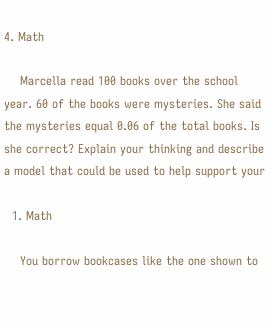4. Math

    Marcella read 100 books over the school year. 60 of the books were mysteries. She said the mysteries equal 0.06 of the total books. Is she correct? Explain your thinking and describe a model that could be used to help support your

  1. Math

    You borrow bookcases like the one shown to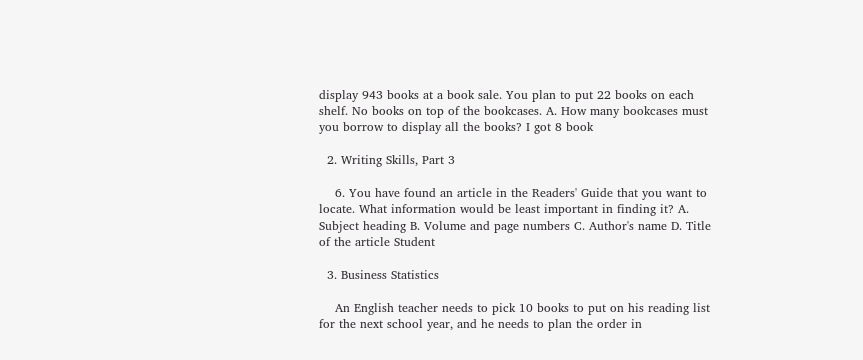display 943 books at a book sale. You plan to put 22 books on each shelf. No books on top of the bookcases. A. How many bookcases must you borrow to display all the books? I got 8 book

  2. Writing Skills, Part 3

    6. You have found an article in the Readers' Guide that you want to locate. What information would be least important in finding it? A. Subject heading B. Volume and page numbers C. Author's name D. Title of the article Student

  3. Business Statistics

    An English teacher needs to pick 10 books to put on his reading list for the next school year, and he needs to plan the order in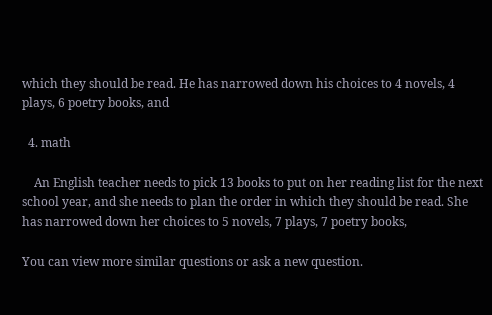which they should be read. He has narrowed down his choices to 4 novels, 4 plays, 6 poetry books, and

  4. math

    An English teacher needs to pick 13 books to put on her reading list for the next school year, and she needs to plan the order in which they should be read. She has narrowed down her choices to 5 novels, 7 plays, 7 poetry books,

You can view more similar questions or ask a new question.